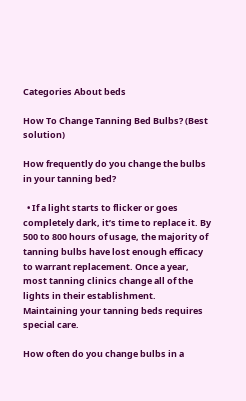Categories About beds

How To Change Tanning Bed Bulbs? (Best solution)

How frequently do you change the bulbs in your tanning bed?

  • If a light starts to flicker or goes completely dark, it’s time to replace it. By 500 to 800 hours of usage, the majority of tanning bulbs have lost enough efficacy to warrant replacement. Once a year, most tanning clinics change all of the lights in their establishment. Maintaining your tanning beds requires special care.

How often do you change bulbs in a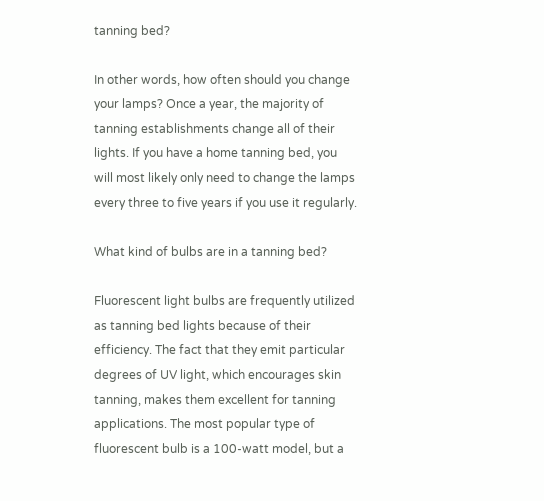tanning bed?

In other words, how often should you change your lamps? Once a year, the majority of tanning establishments change all of their lights. If you have a home tanning bed, you will most likely only need to change the lamps every three to five years if you use it regularly.

What kind of bulbs are in a tanning bed?

Fluorescent light bulbs are frequently utilized as tanning bed lights because of their efficiency. The fact that they emit particular degrees of UV light, which encourages skin tanning, makes them excellent for tanning applications. The most popular type of fluorescent bulb is a 100-watt model, but a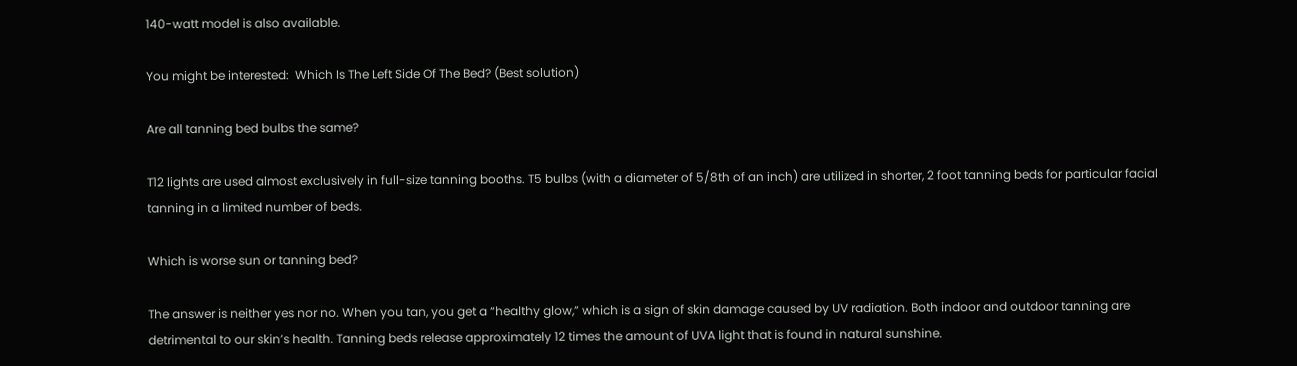140-watt model is also available.

You might be interested:  Which Is The Left Side Of The Bed? (Best solution)

Are all tanning bed bulbs the same?

T12 lights are used almost exclusively in full-size tanning booths. T5 bulbs (with a diameter of 5/8th of an inch) are utilized in shorter, 2 foot tanning beds for particular facial tanning in a limited number of beds.

Which is worse sun or tanning bed?

The answer is neither yes nor no. When you tan, you get a “healthy glow,” which is a sign of skin damage caused by UV radiation. Both indoor and outdoor tanning are detrimental to our skin’s health. Tanning beds release approximately 12 times the amount of UVA light that is found in natural sunshine.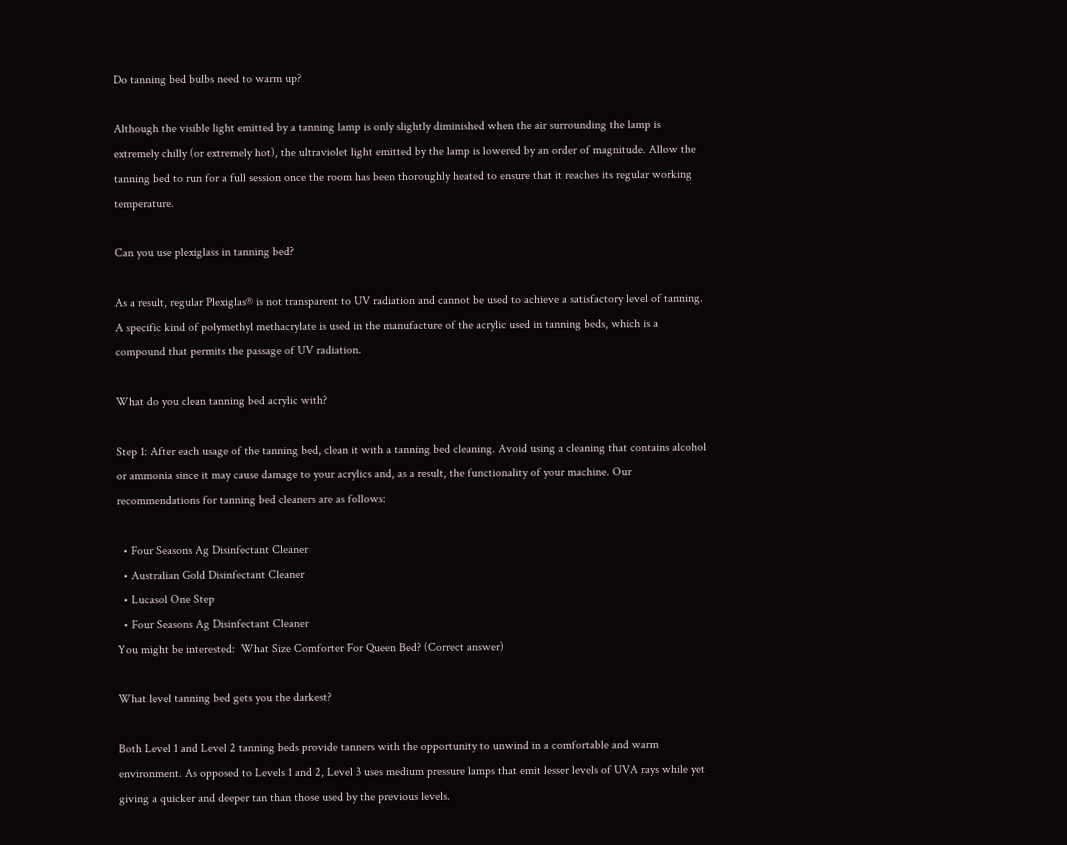Do tanning bed bulbs need to warm up?

Although the visible light emitted by a tanning lamp is only slightly diminished when the air surrounding the lamp is extremely chilly (or extremely hot), the ultraviolet light emitted by the lamp is lowered by an order of magnitude. Allow the tanning bed to run for a full session once the room has been thoroughly heated to ensure that it reaches its regular working temperature.

Can you use plexiglass in tanning bed?

As a result, regular Plexiglas® is not transparent to UV radiation and cannot be used to achieve a satisfactory level of tanning. A specific kind of polymethyl methacrylate is used in the manufacture of the acrylic used in tanning beds, which is a compound that permits the passage of UV radiation.

What do you clean tanning bed acrylic with?

Step 1: After each usage of the tanning bed, clean it with a tanning bed cleaning. Avoid using a cleaning that contains alcohol or ammonia since it may cause damage to your acrylics and, as a result, the functionality of your machine. Our recommendations for tanning bed cleaners are as follows:

  • Four Seasons Ag Disinfectant Cleaner
  • Australian Gold Disinfectant Cleaner
  • Lucasol One Step
  • Four Seasons Ag Disinfectant Cleaner
You might be interested:  What Size Comforter For Queen Bed? (Correct answer)

What level tanning bed gets you the darkest?

Both Level 1 and Level 2 tanning beds provide tanners with the opportunity to unwind in a comfortable and warm environment. As opposed to Levels 1 and 2, Level 3 uses medium pressure lamps that emit lesser levels of UVA rays while yet giving a quicker and deeper tan than those used by the previous levels.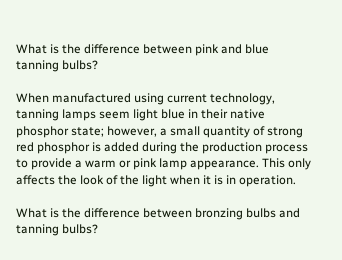What is the difference between pink and blue tanning bulbs?

When manufactured using current technology, tanning lamps seem light blue in their native phosphor state; however, a small quantity of strong red phosphor is added during the production process to provide a warm or pink lamp appearance. This only affects the look of the light when it is in operation.

What is the difference between bronzing bulbs and tanning bulbs?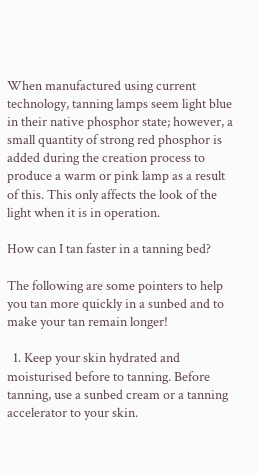When manufactured using current technology, tanning lamps seem light blue in their native phosphor state; however, a small quantity of strong red phosphor is added during the creation process to produce a warm or pink lamp as a result of this. This only affects the look of the light when it is in operation.

How can I tan faster in a tanning bed?

The following are some pointers to help you tan more quickly in a sunbed and to make your tan remain longer!

  1. Keep your skin hydrated and moisturised before to tanning. Before tanning, use a sunbed cream or a tanning accelerator to your skin.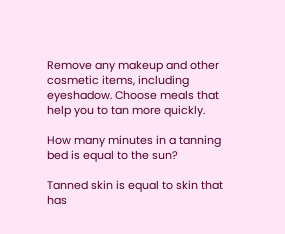Remove any makeup and other cosmetic items, including eyeshadow. Choose meals that help you to tan more quickly.

How many minutes in a tanning bed is equal to the sun?

Tanned skin is equal to skin that has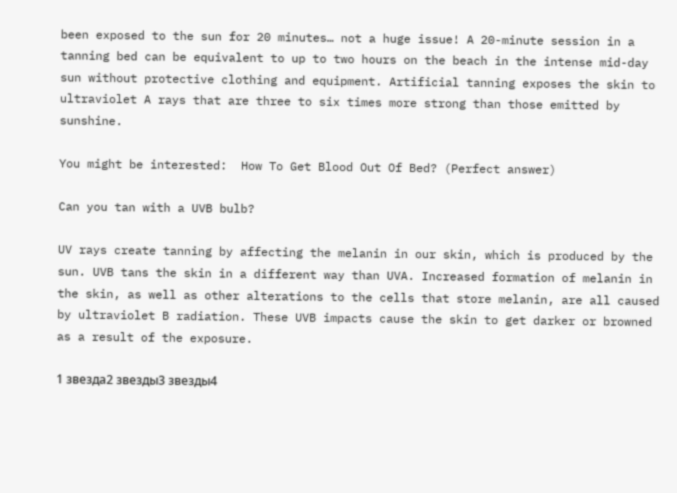been exposed to the sun for 20 minutes… not a huge issue! A 20-minute session in a tanning bed can be equivalent to up to two hours on the beach in the intense mid-day sun without protective clothing and equipment. Artificial tanning exposes the skin to ultraviolet A rays that are three to six times more strong than those emitted by sunshine.

You might be interested:  How To Get Blood Out Of Bed? (Perfect answer)

Can you tan with a UVB bulb?

UV rays create tanning by affecting the melanin in our skin, which is produced by the sun. UVB tans the skin in a different way than UVA. Increased formation of melanin in the skin, as well as other alterations to the cells that store melanin, are all caused by ultraviolet B radiation. These UVB impacts cause the skin to get darker or browned as a result of the exposure.

1 звезда2 звезды3 звезды4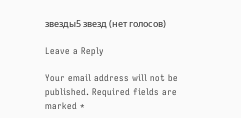звезды5 звезд (нет голосов)

Leave a Reply

Your email address will not be published. Required fields are marked *